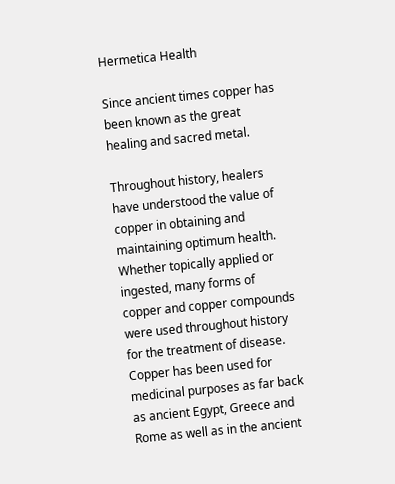Hermetica Health

Since ancient times copper has been known as the great healing and sacred metal.

Throughout history, healers have understood the value of copper in obtaining and maintaining optimum health. Whether topically applied or ingested, many forms of copper and copper compounds were used throughout history for the treatment of disease. Copper has been used for medicinal purposes as far back as ancient Egypt, Greece and Rome as well as in the ancient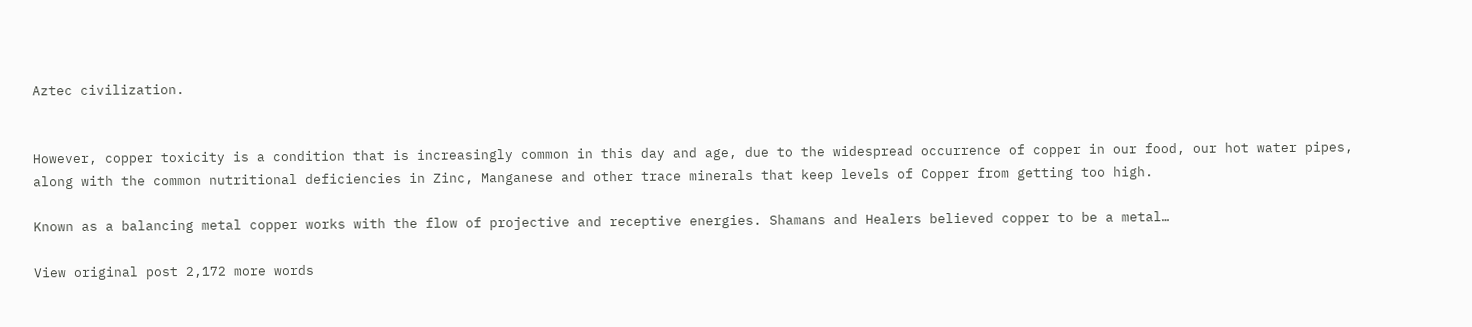Aztec civilization.


However, copper toxicity is a condition that is increasingly common in this day and age, due to the widespread occurrence of copper in our food, our hot water pipes, along with the common nutritional deficiencies in Zinc, Manganese and other trace minerals that keep levels of Copper from getting too high.

Known as a balancing metal copper works with the flow of projective and receptive energies. Shamans and Healers believed copper to be a metal…

View original post 2,172 more words